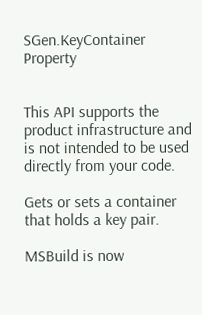SGen.KeyContainer Property


This API supports the product infrastructure and is not intended to be used directly from your code.

Gets or sets a container that holds a key pair.

MSBuild is now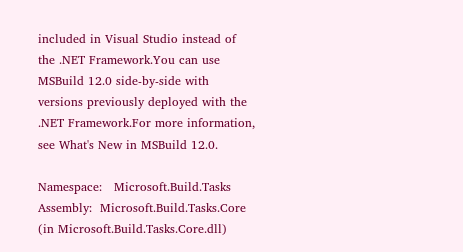included in Visual Studio instead of the .NET Framework.You can use MSBuild 12.0 side-by-side with versions previously deployed with the .NET Framework.For more information, see What's New in MSBuild 12.0.

Namespace:   Microsoft.Build.Tasks
Assembly:  Microsoft.Build.Tasks.Core (in Microsoft.Build.Tasks.Core.dll)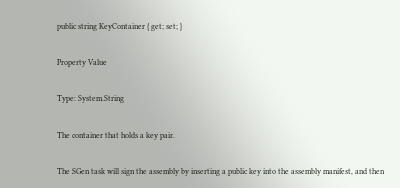public string KeyContainer { get; set; }

Property Value

Type: System.String

The container that holds a key pair.

The SGen task will sign the assembly by inserting a public key into the assembly manifest, and then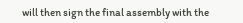will then sign the final assembly with the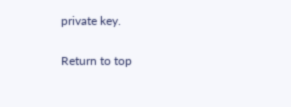private key.

Return to top